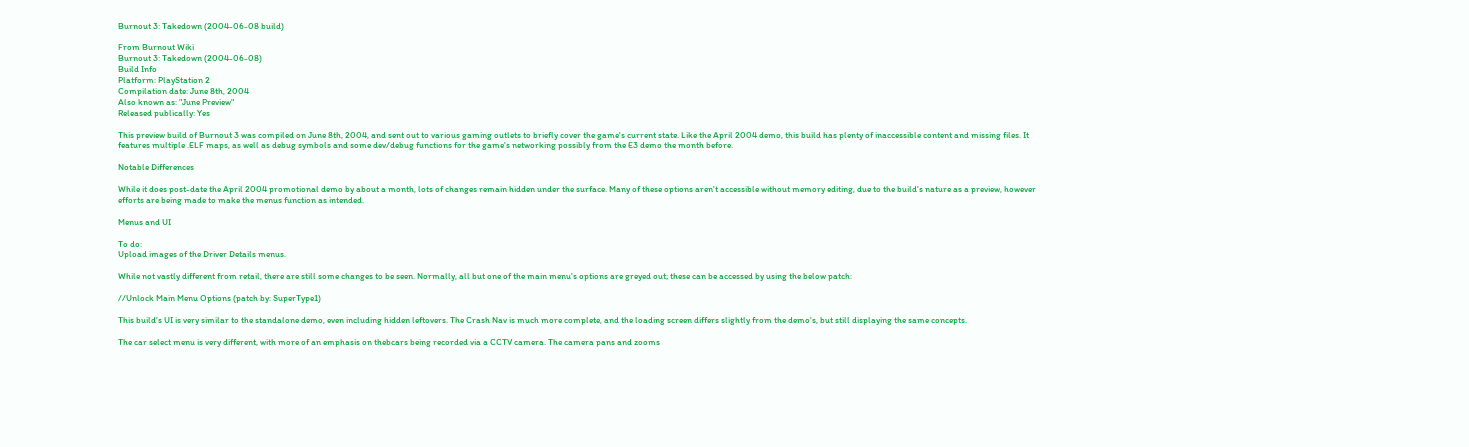Burnout 3: Takedown (2004-06-08 build)

From Burnout Wiki
Burnout 3: Takedown (2004-06-08)
Build Info
Platform: PlayStation 2
Compilation date: June 8th, 2004
Also known as: "June Preview"
Released publically: Yes

This preview build of Burnout 3 was compiled on June 8th, 2004, and sent out to various gaming outlets to briefly cover the game's current state. Like the April 2004 demo, this build has plenty of inaccessible content and missing files. It features multiple .ELF maps, as well as debug symbols and some dev/debug functions for the game's networking possibly from the E3 demo the month before.

Notable Differences

While it does post-date the April 2004 promotional demo by about a month, lots of changes remain hidden under the surface. Many of these options aren't accessible without memory editing, due to the build's nature as a preview, however efforts are being made to make the menus function as intended.

Menus and UI

To do:
Upload images of the Driver Details menus.

While not vastly different from retail, there are still some changes to be seen. Normally, all but one of the main menu's options are greyed out; these can be accessed by using the below patch:

//Unlock Main Menu Options (patch by: SuperType1)

This build's UI is very similar to the standalone demo, even including hidden leftovers. The Crash Nav is much more complete, and the loading screen differs slightly from the demo's, but still displaying the same concepts.

The car select menu is very different, with more of an emphasis on thebcars being recorded via a CCTV camera. The camera pans and zooms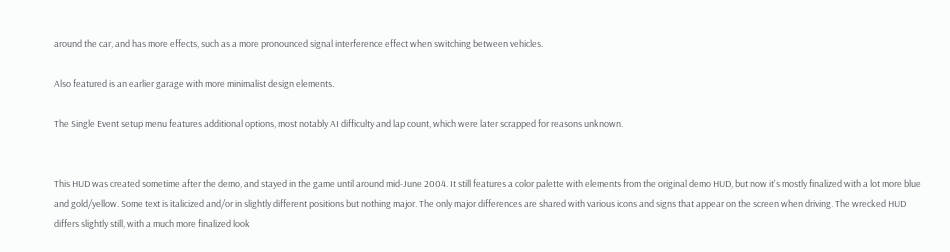around the car, and has more effects, such as a more pronounced signal interference effect when switching between vehicles.

Also featured is an earlier garage with more minimalist design elements.

The Single Event setup menu features additional options, most notably AI difficulty and lap count, which were later scrapped for reasons unknown.


This HUD was created sometime after the demo, and stayed in the game until around mid-June 2004. It still features a color palette with elements from the original demo HUD, but now it's mostly finalized with a lot more blue and gold/yellow. Some text is italicized and/or in slightly different positions but nothing major. The only major differences are shared with various icons and signs that appear on the screen when driving. The wrecked HUD differs slightly still, with a much more finalized look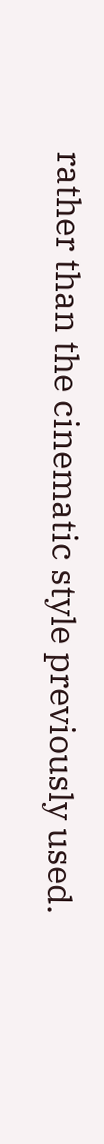rather than the cinematic style previously used.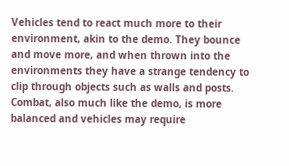Vehicles tend to react much more to their environment, akin to the demo. They bounce and move more, and when thrown into the environments they have a strange tendency to clip through objects such as walls and posts. Combat, also much like the demo, is more balanced and vehicles may require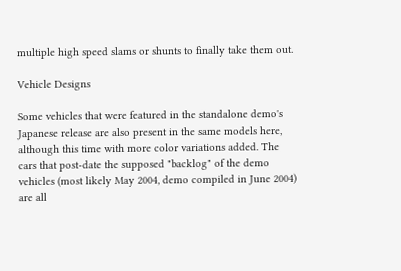multiple high speed slams or shunts to finally take them out.

Vehicle Designs

Some vehicles that were featured in the standalone demo's Japanese release are also present in the same models here, although this time with more color variations added. The cars that post-date the supposed "backlog" of the demo vehicles (most likely May 2004, demo compiled in June 2004) are all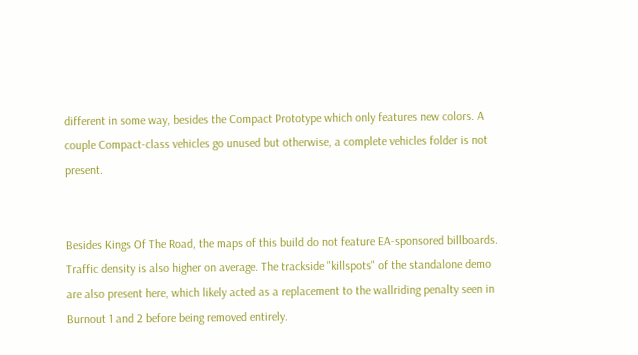different in some way, besides the Compact Prototype which only features new colors. A couple Compact-class vehicles go unused but otherwise, a complete vehicles folder is not present.


Besides Kings Of The Road, the maps of this build do not feature EA-sponsored billboards. Traffic density is also higher on average. The trackside "killspots" of the standalone demo are also present here, which likely acted as a replacement to the wallriding penalty seen in Burnout 1 and 2 before being removed entirely.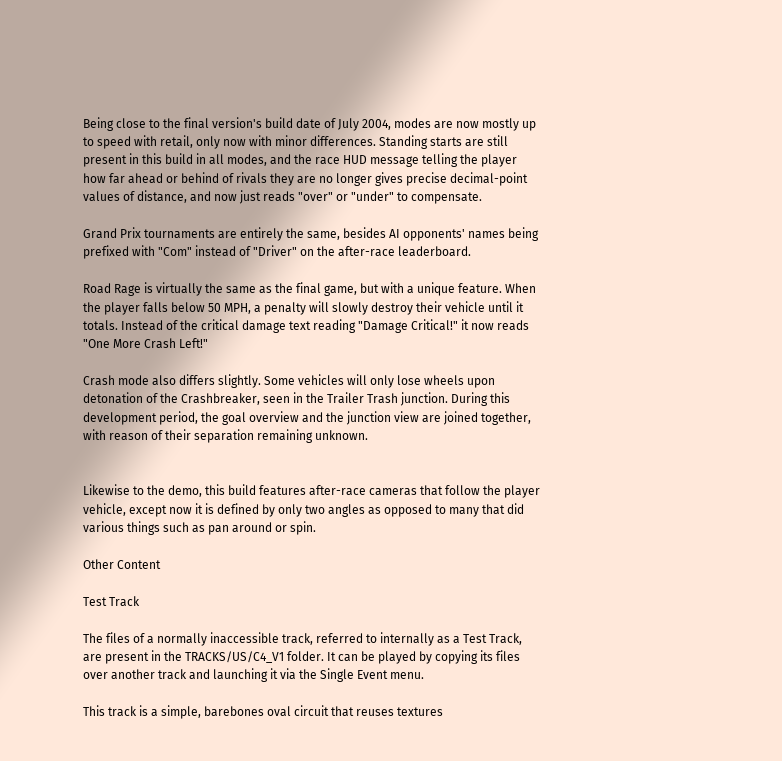Being close to the final version's build date of July 2004, modes are now mostly up to speed with retail, only now with minor differences. Standing starts are still present in this build in all modes, and the race HUD message telling the player how far ahead or behind of rivals they are no longer gives precise decimal-point values of distance, and now just reads "over" or "under" to compensate.

Grand Prix tournaments are entirely the same, besides AI opponents' names being prefixed with "Com" instead of "Driver" on the after-race leaderboard.

Road Rage is virtually the same as the final game, but with a unique feature. When the player falls below 50 MPH, a penalty will slowly destroy their vehicle until it totals. Instead of the critical damage text reading "Damage Critical!" it now reads "One More Crash Left!"

Crash mode also differs slightly. Some vehicles will only lose wheels upon detonation of the Crashbreaker, seen in the Trailer Trash junction. During this development period, the goal overview and the junction view are joined together, with reason of their separation remaining unknown.


Likewise to the demo, this build features after-race cameras that follow the player vehicle, except now it is defined by only two angles as opposed to many that did various things such as pan around or spin.

Other Content

Test Track

The files of a normally inaccessible track, referred to internally as a Test Track, are present in the TRACKS/US/C4_V1 folder. It can be played by copying its files over another track and launching it via the Single Event menu.

This track is a simple, barebones oval circuit that reuses textures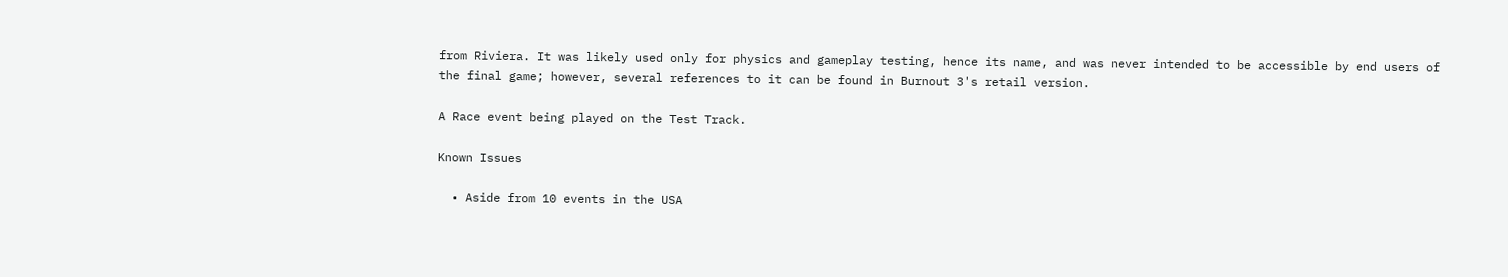from Riviera. It was likely used only for physics and gameplay testing, hence its name, and was never intended to be accessible by end users of the final game; however, several references to it can be found in Burnout 3's retail version.

A Race event being played on the Test Track.

Known Issues

  • Aside from 10 events in the USA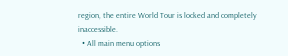region, the entire World Tour is locked and completely inaccessible.
  • All main menu options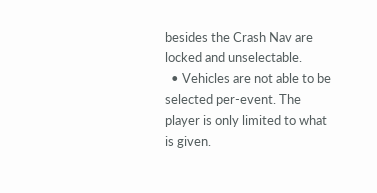besides the Crash Nav are locked and unselectable.
  • Vehicles are not able to be selected per-event. The player is only limited to what is given.